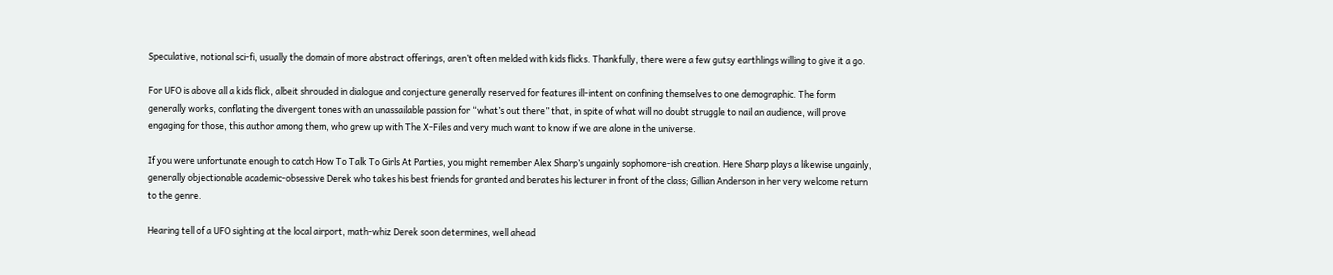Speculative, notional sci-fi, usually the domain of more abstract offerings, aren’t often melded with kids flicks. Thankfully, there were a few gutsy earthlings willing to give it a go.

For UFO is above all a kids flick, albeit shrouded in dialogue and conjecture generally reserved for features ill-intent on confining themselves to one demographic. The form generally works, conflating the divergent tones with an unassailable passion for “what’s out there” that, in spite of what will no doubt struggle to nail an audience, will prove engaging for those, this author among them, who grew up with The X-Files and very much want to know if we are alone in the universe.

If you were unfortunate enough to catch How To Talk To Girls At Parties, you might remember Alex Sharp’s ungainly sophomore-ish creation. Here Sharp plays a likewise ungainly, generally objectionable academic-obsessive Derek who takes his best friends for granted and berates his lecturer in front of the class; Gillian Anderson in her very welcome return to the genre.

Hearing tell of a UFO sighting at the local airport, math-whiz Derek soon determines, well ahead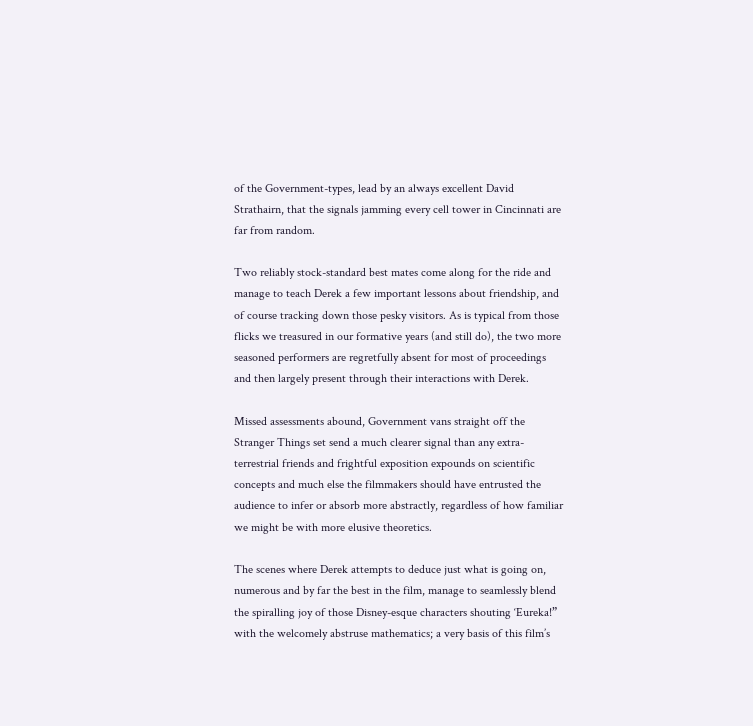of the Government-types, lead by an always excellent David Strathairn, that the signals jamming every cell tower in Cincinnati are far from random.

Two reliably stock-standard best mates come along for the ride and manage to teach Derek a few important lessons about friendship, and of course tracking down those pesky visitors. As is typical from those flicks we treasured in our formative years (and still do), the two more seasoned performers are regretfully absent for most of proceedings and then largely present through their interactions with Derek.

Missed assessments abound, Government vans straight off the Stranger Things set send a much clearer signal than any extra-terrestrial friends and frightful exposition expounds on scientific concepts and much else the filmmakers should have entrusted the audience to infer or absorb more abstractly, regardless of how familiar we might be with more elusive theoretics.

The scenes where Derek attempts to deduce just what is going on, numerous and by far the best in the film, manage to seamlessly blend the spiralling joy of those Disney-esque characters shouting ‘Eureka!” with the welcomely abstruse mathematics; a very basis of this film’s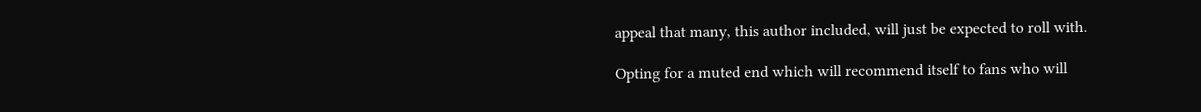appeal that many, this author included, will just be expected to roll with.

Opting for a muted end which will recommend itself to fans who will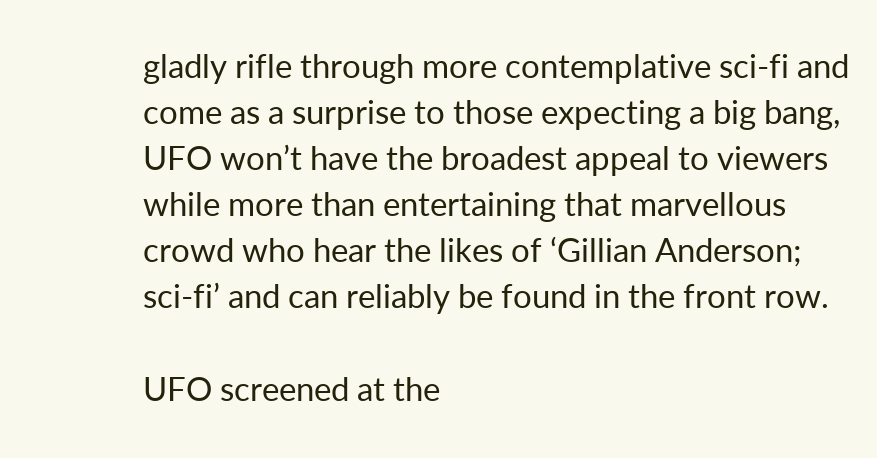gladly rifle through more contemplative sci-fi and come as a surprise to those expecting a big bang, UFO won’t have the broadest appeal to viewers while more than entertaining that marvellous crowd who hear the likes of ‘Gillian Anderson; sci-fi’ and can reliably be found in the front row.

UFO screened at the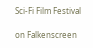Sci-Fi Film Festival

on Falkenscreen